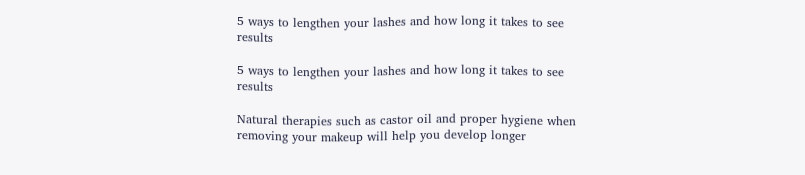5 ways to lengthen your lashes and how long it takes to see results

5 ways to lengthen your lashes and how long it takes to see results

Natural therapies such as castor oil and proper hygiene when removing your makeup will help you develop longer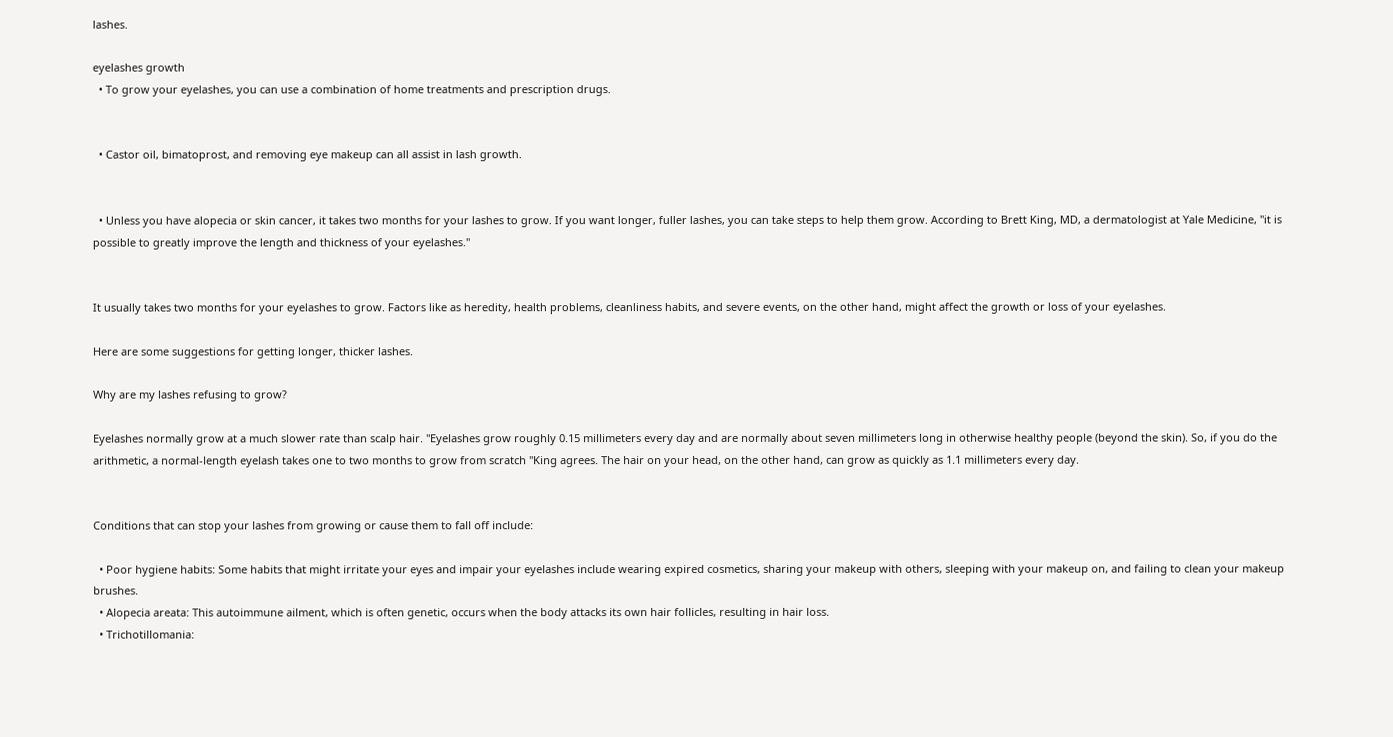lashes.

eyelashes growth
  • To grow your eyelashes, you can use a combination of home treatments and prescription drugs.


  • Castor oil, bimatoprost, and removing eye makeup can all assist in lash growth.


  • Unless you have alopecia or skin cancer, it takes two months for your lashes to grow. If you want longer, fuller lashes, you can take steps to help them grow. According to Brett King, MD, a dermatologist at Yale Medicine, "it is possible to greatly improve the length and thickness of your eyelashes."


It usually takes two months for your eyelashes to grow. Factors like as heredity, health problems, cleanliness habits, and severe events, on the other hand, might affect the growth or loss of your eyelashes.

Here are some suggestions for getting longer, thicker lashes.

Why are my lashes refusing to grow?

Eyelashes normally grow at a much slower rate than scalp hair. "Eyelashes grow roughly 0.15 millimeters every day and are normally about seven millimeters long in otherwise healthy people (beyond the skin). So, if you do the arithmetic, a normal-length eyelash takes one to two months to grow from scratch "King agrees. The hair on your head, on the other hand, can grow as quickly as 1.1 millimeters every day.


Conditions that can stop your lashes from growing or cause them to fall off include:

  • Poor hygiene habits: Some habits that might irritate your eyes and impair your eyelashes include wearing expired cosmetics, sharing your makeup with others, sleeping with your makeup on, and failing to clean your makeup brushes.
  • Alopecia areata: This autoimmune ailment, which is often genetic, occurs when the body attacks its own hair follicles, resulting in hair loss.
  • Trichotillomania: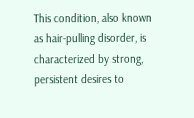This condition, also known as hair-pulling disorder, is characterized by strong, persistent desires to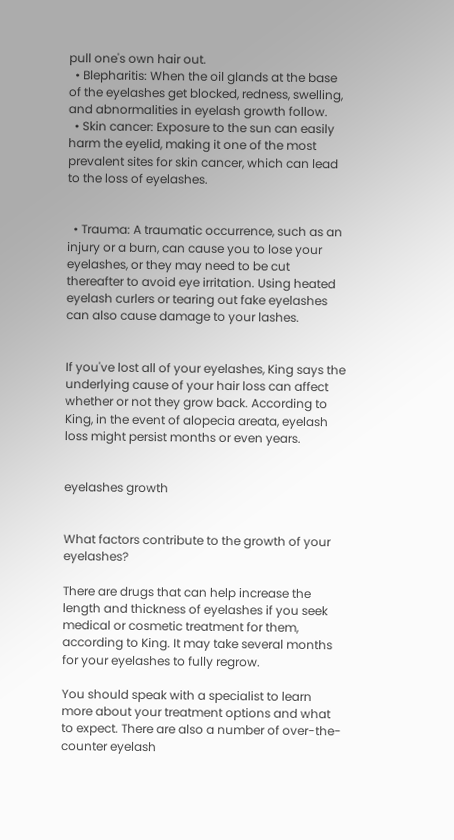pull one's own hair out.
  • Blepharitis: When the oil glands at the base of the eyelashes get blocked, redness, swelling, and abnormalities in eyelash growth follow.
  • Skin cancer: Exposure to the sun can easily harm the eyelid, making it one of the most prevalent sites for skin cancer, which can lead to the loss of eyelashes.


  • Trauma: A traumatic occurrence, such as an injury or a burn, can cause you to lose your eyelashes, or they may need to be cut thereafter to avoid eye irritation. Using heated eyelash curlers or tearing out fake eyelashes can also cause damage to your lashes.


If you've lost all of your eyelashes, King says the underlying cause of your hair loss can affect whether or not they grow back. According to King, in the event of alopecia areata, eyelash loss might persist months or even years.


eyelashes growth


What factors contribute to the growth of your eyelashes?

There are drugs that can help increase the length and thickness of eyelashes if you seek medical or cosmetic treatment for them, according to King. It may take several months for your eyelashes to fully regrow.

You should speak with a specialist to learn more about your treatment options and what to expect. There are also a number of over-the-counter eyelash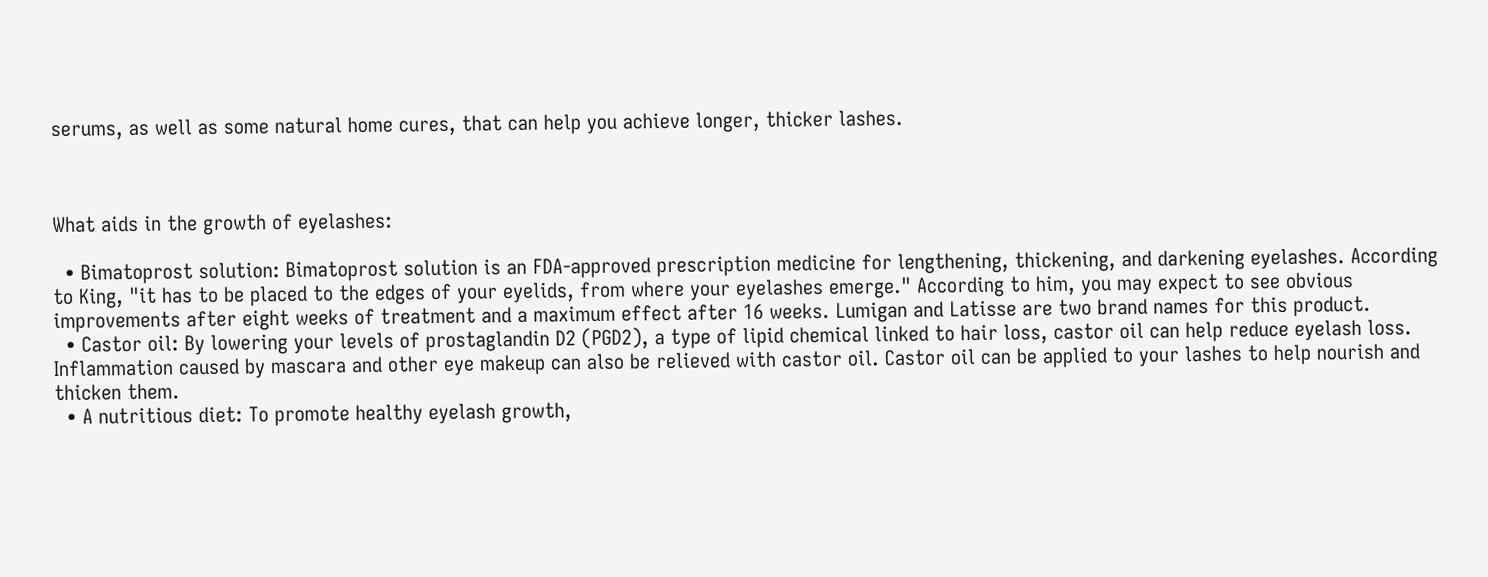serums, as well as some natural home cures, that can help you achieve longer, thicker lashes.



What aids in the growth of eyelashes:

  • Bimatoprost solution: Bimatoprost solution is an FDA-approved prescription medicine for lengthening, thickening, and darkening eyelashes. According to King, "it has to be placed to the edges of your eyelids, from where your eyelashes emerge." According to him, you may expect to see obvious improvements after eight weeks of treatment and a maximum effect after 16 weeks. Lumigan and Latisse are two brand names for this product.
  • Castor oil: By lowering your levels of prostaglandin D2 (PGD2), a type of lipid chemical linked to hair loss, castor oil can help reduce eyelash loss. Inflammation caused by mascara and other eye makeup can also be relieved with castor oil. Castor oil can be applied to your lashes to help nourish and thicken them.
  • A nutritious diet: To promote healthy eyelash growth,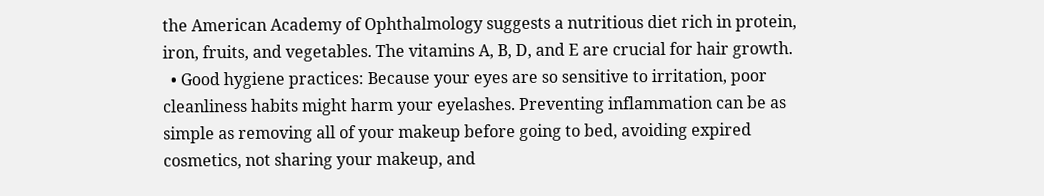the American Academy of Ophthalmology suggests a nutritious diet rich in protein, iron, fruits, and vegetables. The vitamins A, B, D, and E are crucial for hair growth.
  • Good hygiene practices: Because your eyes are so sensitive to irritation, poor cleanliness habits might harm your eyelashes. Preventing inflammation can be as simple as removing all of your makeup before going to bed, avoiding expired cosmetics, not sharing your makeup, and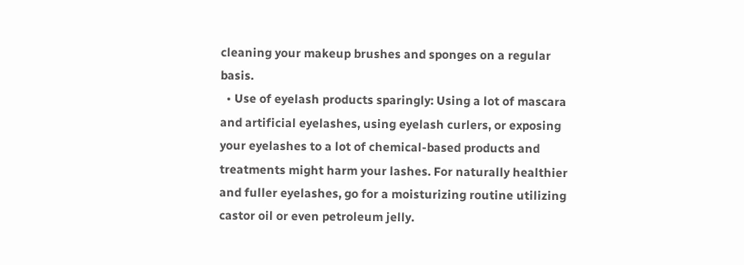cleaning your makeup brushes and sponges on a regular basis.
  • Use of eyelash products sparingly: Using a lot of mascara and artificial eyelashes, using eyelash curlers, or exposing your eyelashes to a lot of chemical-based products and treatments might harm your lashes. For naturally healthier and fuller eyelashes, go for a moisturizing routine utilizing castor oil or even petroleum jelly.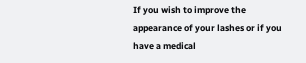If you wish to improve the appearance of your lashes or if you have a medical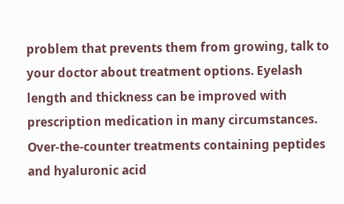problem that prevents them from growing, talk to your doctor about treatment options. Eyelash length and thickness can be improved with prescription medication in many circumstances. Over-the-counter treatments containing peptides and hyaluronic acid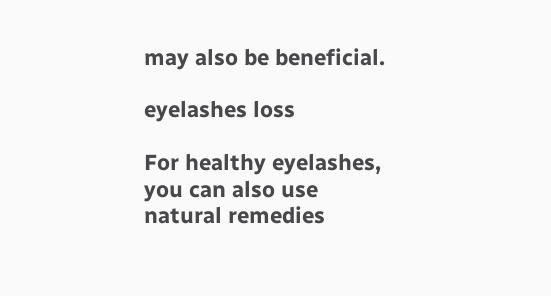may also be beneficial.

eyelashes loss

For healthy eyelashes, you can also use natural remedies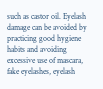such as castor oil. Eyelash damage can be avoided by practicing good hygiene habits and avoiding excessive use of mascara, fake eyelashes, eyelash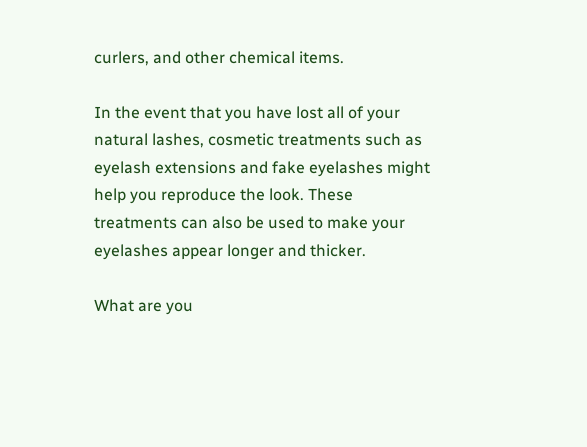curlers, and other chemical items.

In the event that you have lost all of your natural lashes, cosmetic treatments such as eyelash extensions and fake eyelashes might help you reproduce the look. These treatments can also be used to make your eyelashes appear longer and thicker.

What are you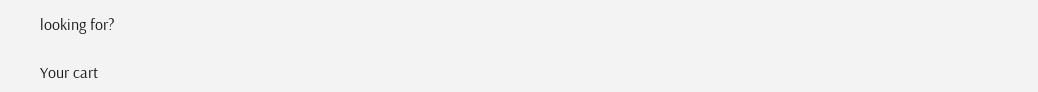looking for?

Your cart